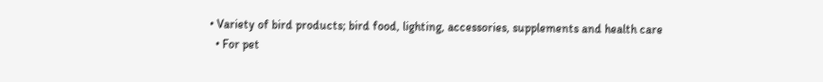• Variety of bird products; bird food, lighting, accessories, supplements and health care
  • For pet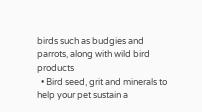birds such as budgies and parrots, along with wild bird products
  • Bird seed, grit and minerals to help your pet sustain a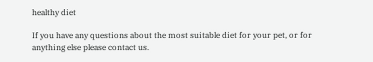healthy diet

If you have any questions about the most suitable diet for your pet, or for anything else please contact us.